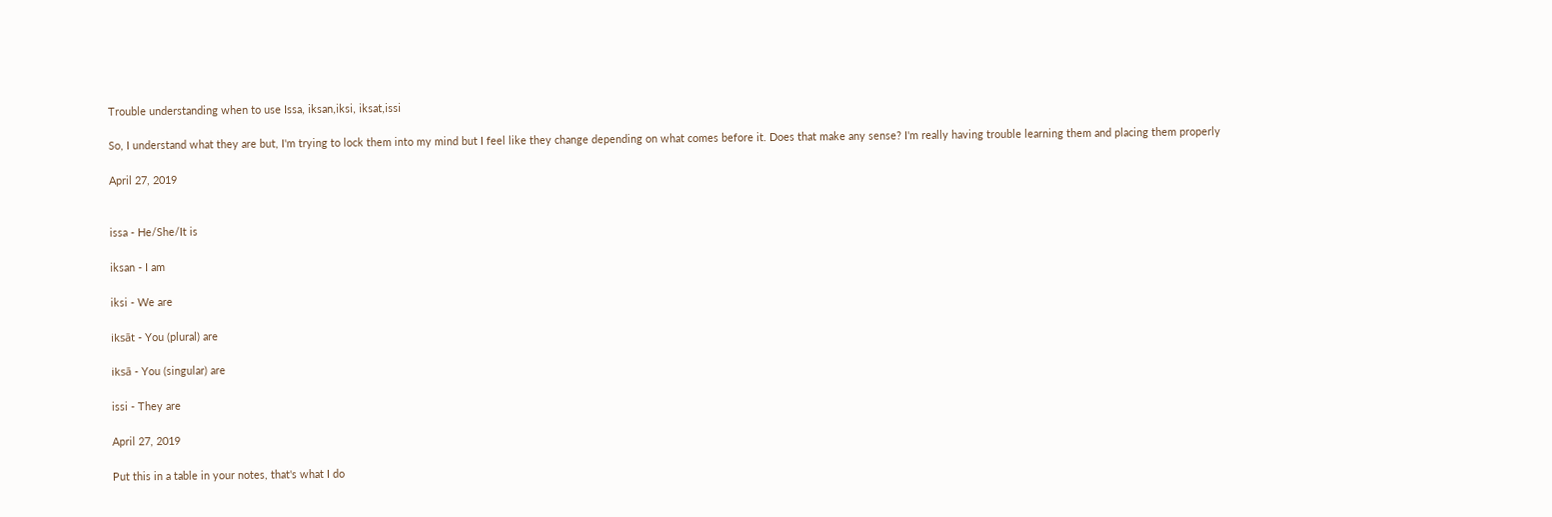Trouble understanding when to use Issa, iksan,iksi, iksat,issi

So, I understand what they are but, I'm trying to lock them into my mind but I feel like they change depending on what comes before it. Does that make any sense? I'm really having trouble learning them and placing them properly

April 27, 2019


issa - He/She/It is

iksan - I am

iksi - We are

iksāt - You (plural) are

iksā - You (singular) are

issi - They are

April 27, 2019

Put this in a table in your notes, that's what I do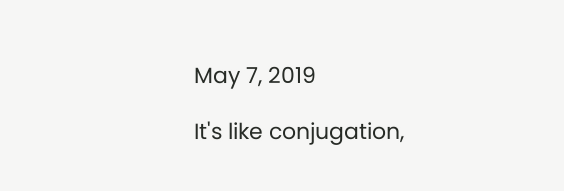May 7, 2019

It's like conjugation,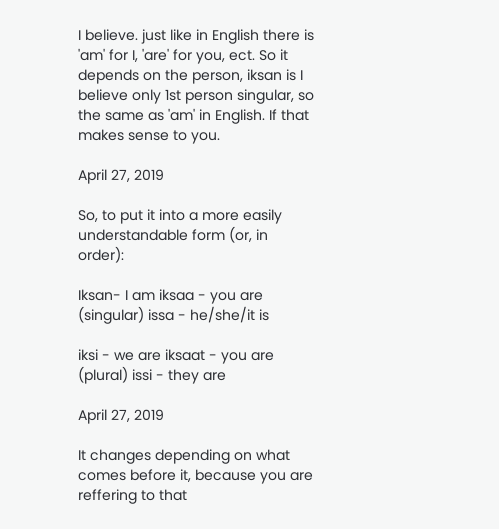I believe. just like in English there is 'am' for I, 'are' for you, ect. So it depends on the person, iksan is I believe only 1st person singular, so the same as 'am' in English. If that makes sense to you.

April 27, 2019

So, to put it into a more easily understandable form (or, in order):

Iksan- I am iksaa - you are (singular) issa - he/she/it is

iksi - we are iksaat - you are (plural) issi - they are

April 27, 2019

It changes depending on what comes before it, because you are reffering to that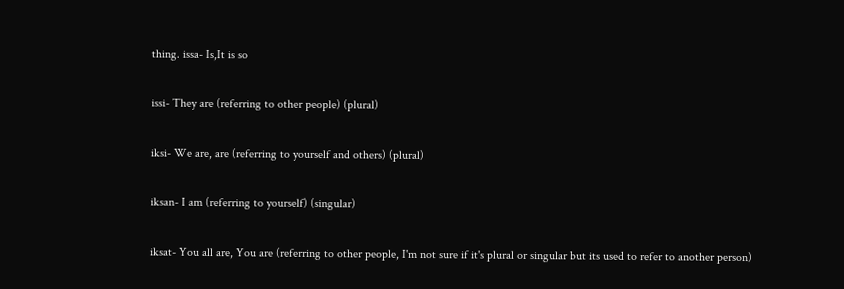thing. issa- Is,It is so

issi- They are (referring to other people) (plural)

iksi- We are, are (referring to yourself and others) (plural)

iksan- I am (referring to yourself) (singular)

iksat- You all are, You are (referring to other people, I'm not sure if it's plural or singular but its used to refer to another person)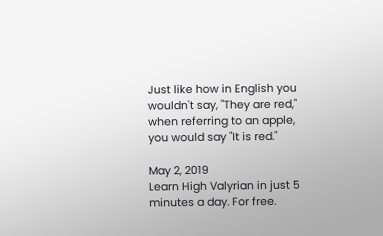Just like how in English you wouldn't say, "They are red," when referring to an apple, you would say "It is red."

May 2, 2019
Learn High Valyrian in just 5 minutes a day. For free.